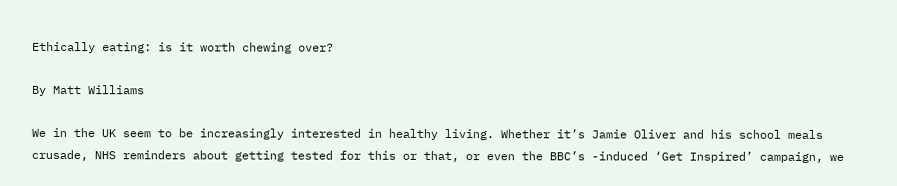Ethically eating: is it worth chewing over?

By Matt Williams

We in the UK seem to be increasingly interested in healthy living. Whether it’s Jamie Oliver and his school meals crusade, NHS reminders about getting tested for this or that, or even the BBC’s -induced ‘Get Inspired’ campaign, we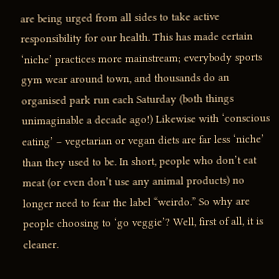are being urged from all sides to take active responsibility for our health. This has made certain ‘niche’ practices more mainstream; everybody sports gym wear around town, and thousands do an organised park run each Saturday (both things unimaginable a decade ago!) Likewise with ‘conscious eating’ – vegetarian or vegan diets are far less ‘niche’ than they used to be. In short, people who don’t eat meat (or even don’t use any animal products) no longer need to fear the label “weirdo.” So why are people choosing to ‘go veggie’? Well, first of all, it is cleaner.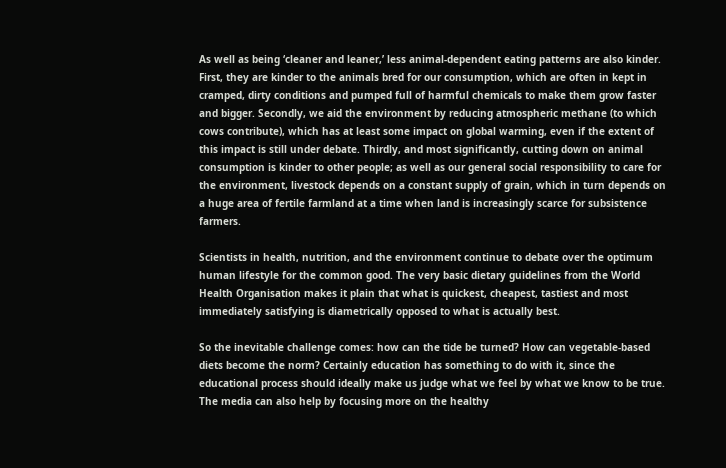As well as being ‘cleaner and leaner,’ less animal-dependent eating patterns are also kinder. First, they are kinder to the animals bred for our consumption, which are often in kept in cramped, dirty conditions and pumped full of harmful chemicals to make them grow faster and bigger. Secondly, we aid the environment by reducing atmospheric methane (to which cows contribute), which has at least some impact on global warming, even if the extent of this impact is still under debate. Thirdly, and most significantly, cutting down on animal consumption is kinder to other people; as well as our general social responsibility to care for the environment, livestock depends on a constant supply of grain, which in turn depends on a huge area of fertile farmland at a time when land is increasingly scarce for subsistence farmers.

Scientists in health, nutrition, and the environment continue to debate over the optimum human lifestyle for the common good. The very basic dietary guidelines from the World Health Organisation makes it plain that what is quickest, cheapest, tastiest and most immediately satisfying is diametrically opposed to what is actually best.

So the inevitable challenge comes: how can the tide be turned? How can vegetable-based diets become the norm? Certainly education has something to do with it, since the educational process should ideally make us judge what we feel by what we know to be true. The media can also help by focusing more on the healthy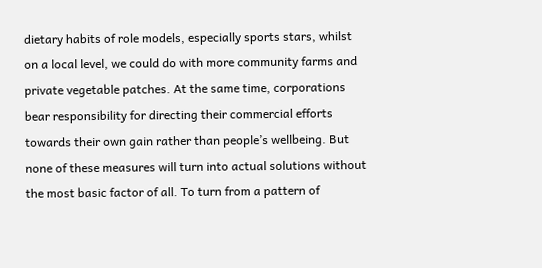dietary habits of role models, especially sports stars, whilst on a local level, we could do with more community farms and private vegetable patches. At the same time, corporations bear responsibility for directing their commercial efforts towards their own gain rather than people’s wellbeing. But none of these measures will turn into actual solutions without the most basic factor of all. To turn from a pattern of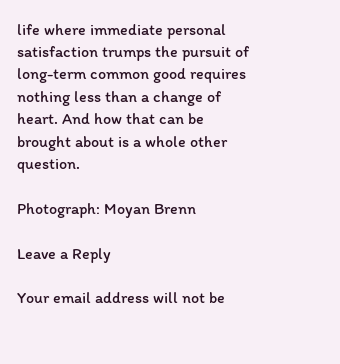life where immediate personal satisfaction trumps the pursuit of long-term common good requires nothing less than a change of heart. And how that can be brought about is a whole other question.

Photograph: Moyan Brenn

Leave a Reply

Your email address will not be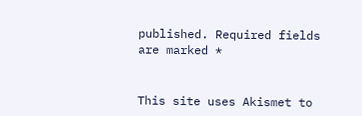published. Required fields are marked *


This site uses Akismet to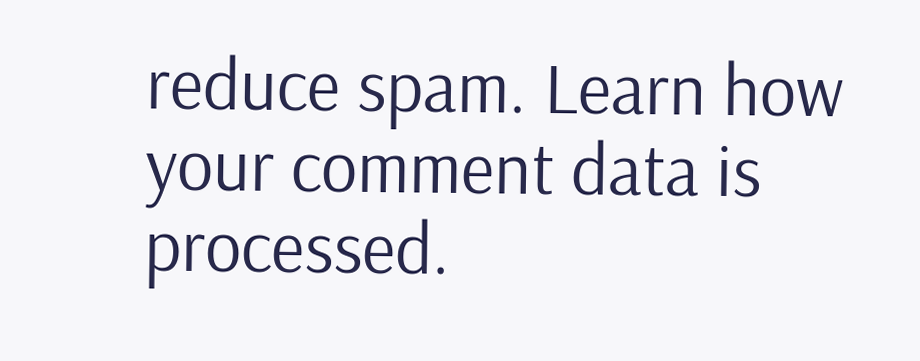reduce spam. Learn how your comment data is processed.